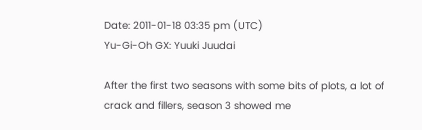Date: 2011-01-18 03:35 pm (UTC)
Yu-Gi-Oh GX: Yuuki Juudai

After the first two seasons with some bits of plots, a lot of crack and fillers, season 3 showed me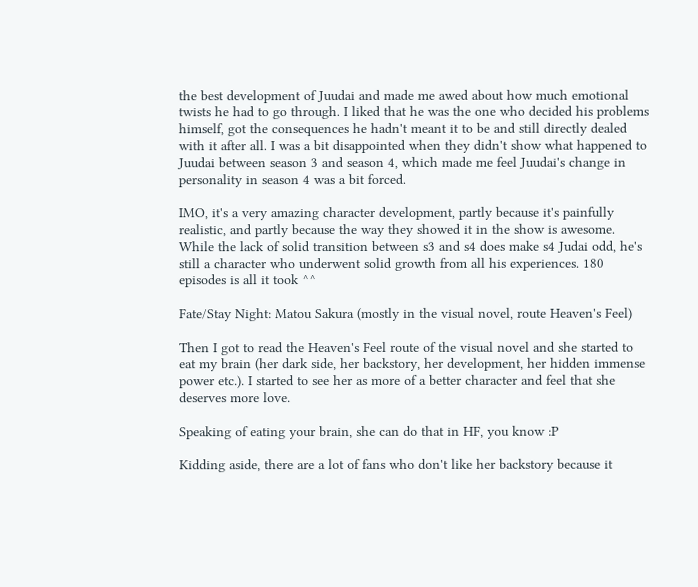the best development of Juudai and made me awed about how much emotional twists he had to go through. I liked that he was the one who decided his problems himself, got the consequences he hadn't meant it to be and still directly dealed with it after all. I was a bit disappointed when they didn't show what happened to Juudai between season 3 and season 4, which made me feel Juudai's change in personality in season 4 was a bit forced.

IMO, it's a very amazing character development, partly because it's painfully realistic, and partly because the way they showed it in the show is awesome. While the lack of solid transition between s3 and s4 does make s4 Judai odd, he's still a character who underwent solid growth from all his experiences. 180 episodes is all it took ^^

Fate/Stay Night: Matou Sakura (mostly in the visual novel, route Heaven's Feel)

Then I got to read the Heaven's Feel route of the visual novel and she started to eat my brain (her dark side, her backstory, her development, her hidden immense power etc.). I started to see her as more of a better character and feel that she deserves more love.

Speaking of eating your brain, she can do that in HF, you know :P

Kidding aside, there are a lot of fans who don't like her backstory because it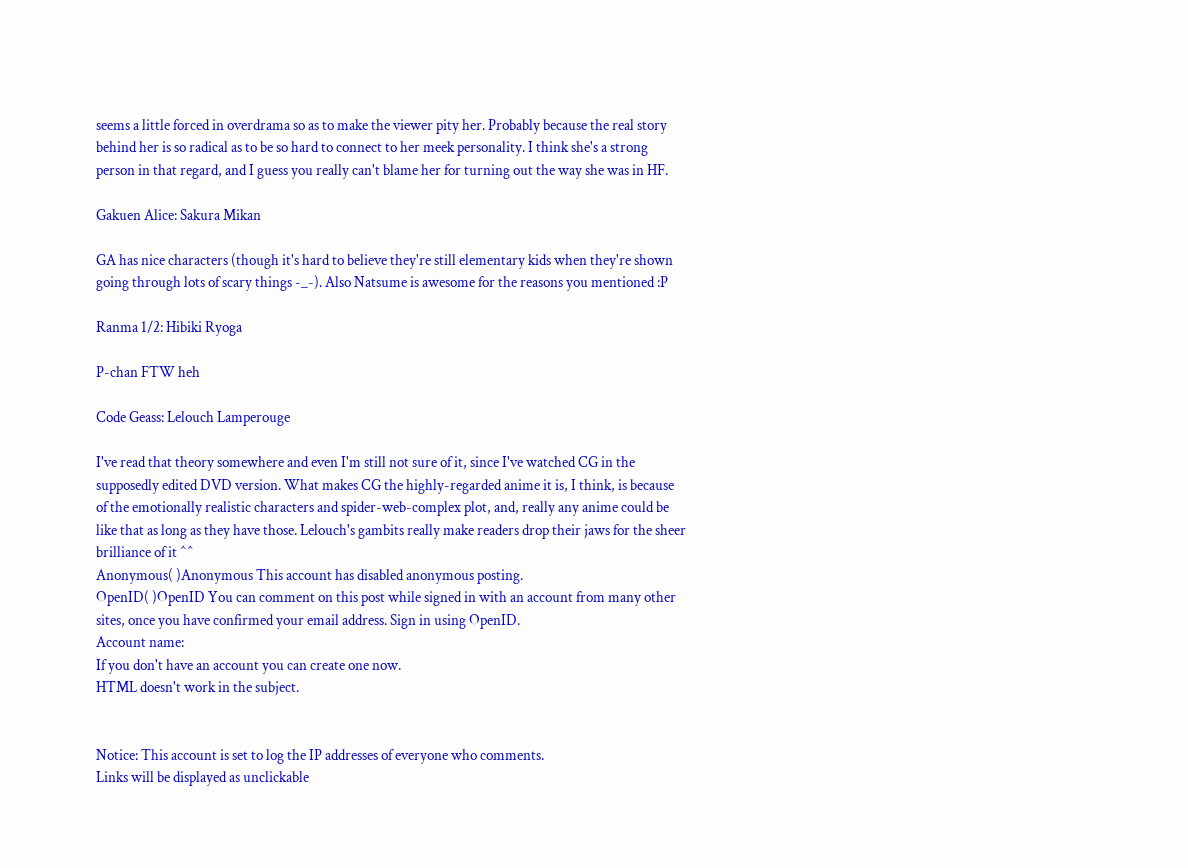seems a little forced in overdrama so as to make the viewer pity her. Probably because the real story behind her is so radical as to be so hard to connect to her meek personality. I think she's a strong person in that regard, and I guess you really can't blame her for turning out the way she was in HF.

Gakuen Alice: Sakura Mikan

GA has nice characters (though it's hard to believe they're still elementary kids when they're shown going through lots of scary things -_-). Also Natsume is awesome for the reasons you mentioned :P

Ranma 1/2: Hibiki Ryoga

P-chan FTW heh

Code Geass: Lelouch Lamperouge

I've read that theory somewhere and even I'm still not sure of it, since I've watched CG in the supposedly edited DVD version. What makes CG the highly-regarded anime it is, I think, is because of the emotionally realistic characters and spider-web-complex plot, and, really any anime could be like that as long as they have those. Lelouch's gambits really make readers drop their jaws for the sheer brilliance of it ^^
Anonymous( )Anonymous This account has disabled anonymous posting.
OpenID( )OpenID You can comment on this post while signed in with an account from many other sites, once you have confirmed your email address. Sign in using OpenID.
Account name:
If you don't have an account you can create one now.
HTML doesn't work in the subject.


Notice: This account is set to log the IP addresses of everyone who comments.
Links will be displayed as unclickable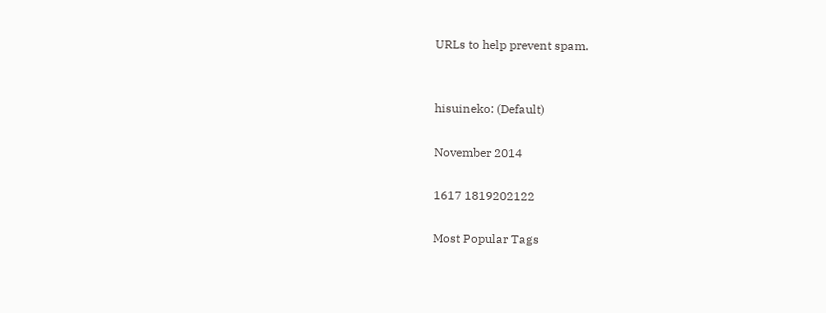URLs to help prevent spam.


hisuineko: (Default)

November 2014

1617 1819202122

Most Popular Tags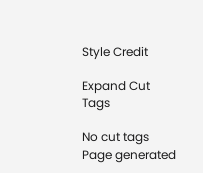Style Credit

Expand Cut Tags

No cut tags
Page generated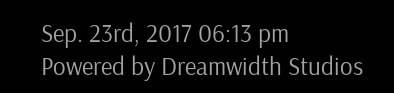Sep. 23rd, 2017 06:13 pm
Powered by Dreamwidth Studios